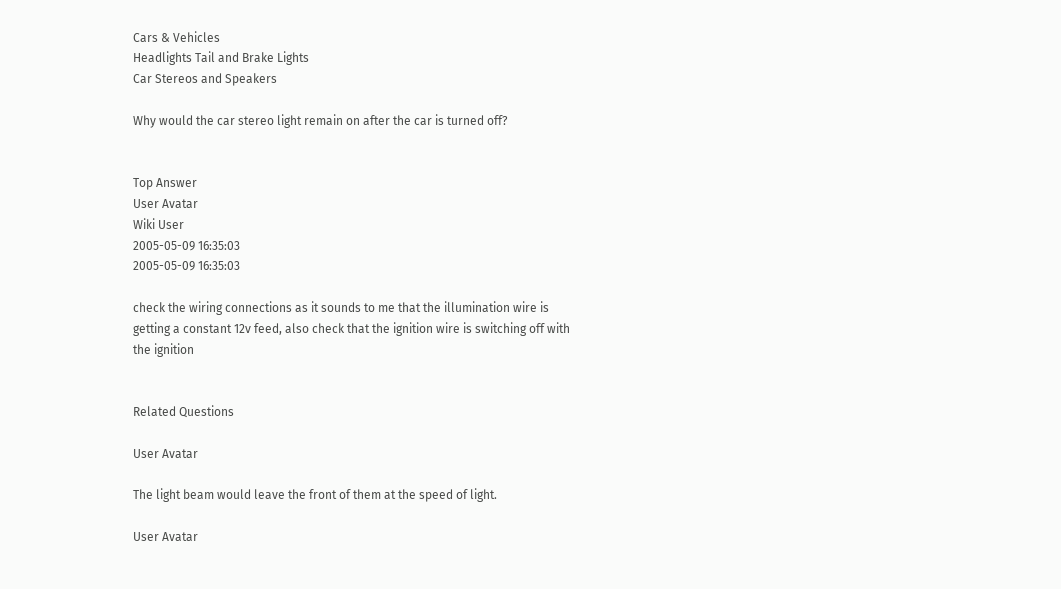Cars & Vehicles
Headlights Tail and Brake Lights
Car Stereos and Speakers

Why would the car stereo light remain on after the car is turned off?


Top Answer
User Avatar
Wiki User
2005-05-09 16:35:03
2005-05-09 16:35:03

check the wiring connections as it sounds to me that the illumination wire is getting a constant 12v feed, also check that the ignition wire is switching off with the ignition


Related Questions

User Avatar

The light beam would leave the front of them at the speed of light.

User Avatar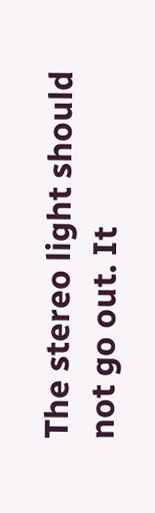The stereo light should not go out. It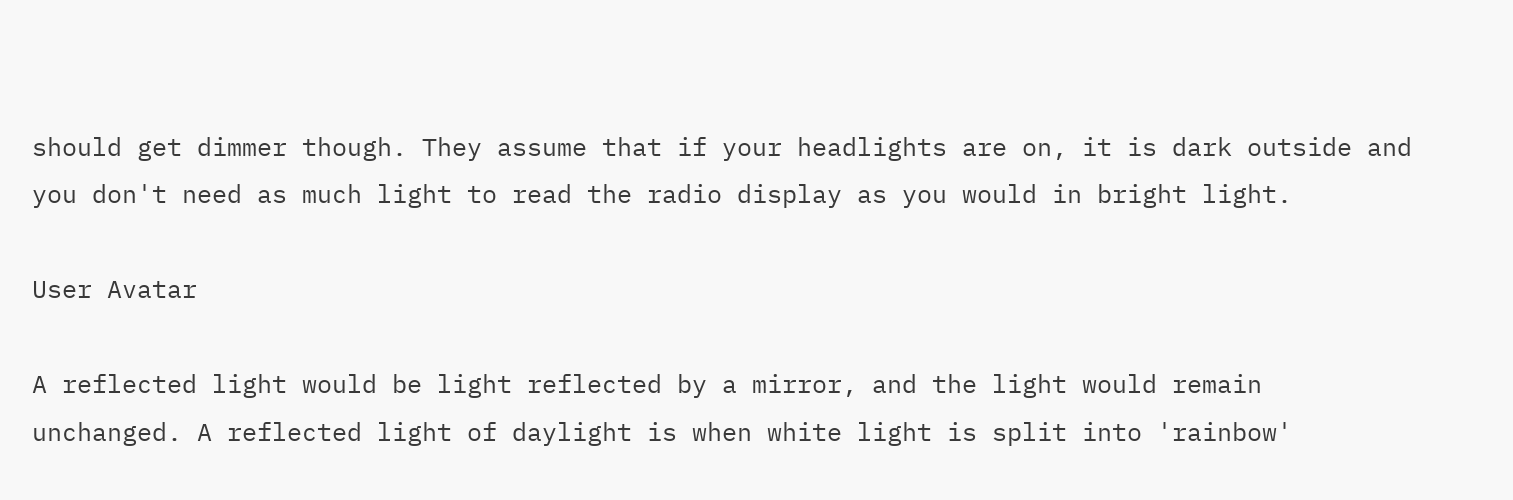should get dimmer though. They assume that if your headlights are on, it is dark outside and you don't need as much light to read the radio display as you would in bright light.

User Avatar

A reflected light would be light reflected by a mirror, and the light would remain unchanged. A reflected light of daylight is when white light is split into 'rainbow'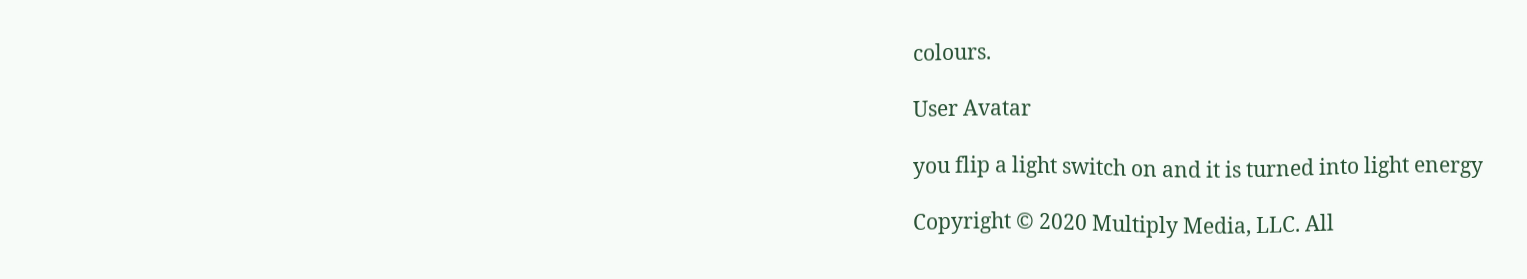colours.

User Avatar

you flip a light switch on and it is turned into light energy

Copyright © 2020 Multiply Media, LLC. All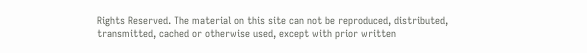Rights Reserved. The material on this site can not be reproduced, distributed, transmitted, cached or otherwise used, except with prior written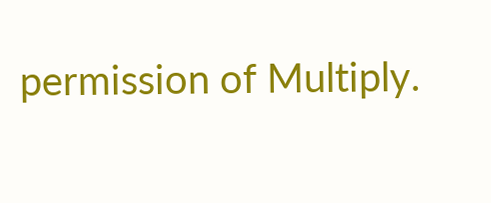permission of Multiply.